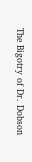The Bigotry of Dr. Dobson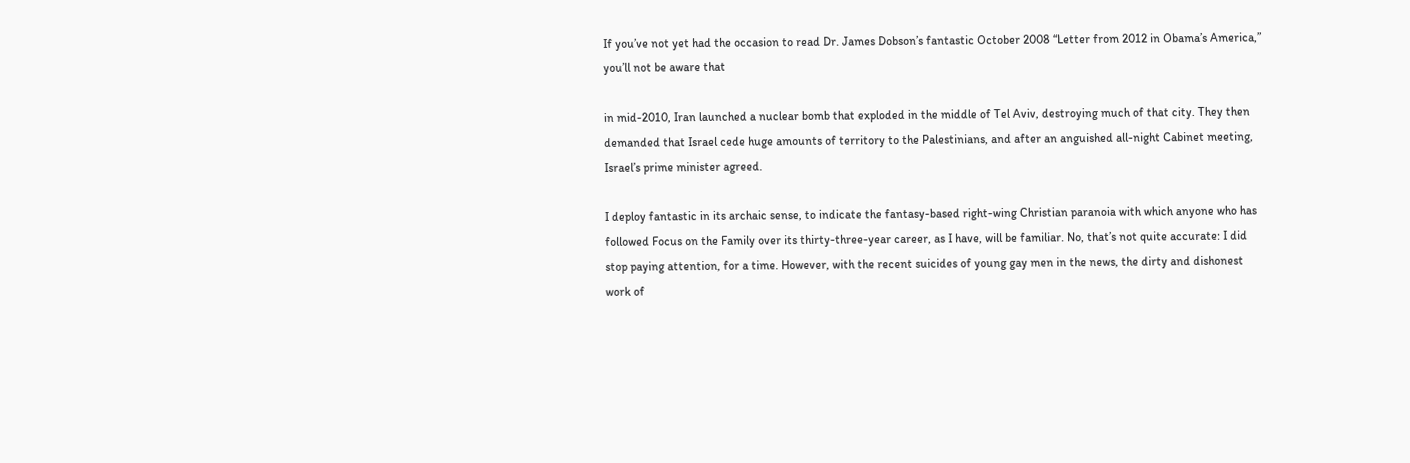If you’ve not yet had the occasion to read Dr. James Dobson’s fantastic October 2008 “Letter from 2012 in Obama’s America,” you’ll not be aware that

in mid-2010, Iran launched a nuclear bomb that exploded in the middle of Tel Aviv, destroying much of that city. They then demanded that Israel cede huge amounts of territory to the Palestinians, and after an anguished all-night Cabinet meeting, Israel’s prime minister agreed.

I deploy fantastic in its archaic sense, to indicate the fantasy-based right-wing Christian paranoia with which anyone who has followed Focus on the Family over its thirty-three-year career, as I have, will be familiar. No, that’s not quite accurate: I did stop paying attention, for a time. However, with the recent suicides of young gay men in the news, the dirty and dishonest work of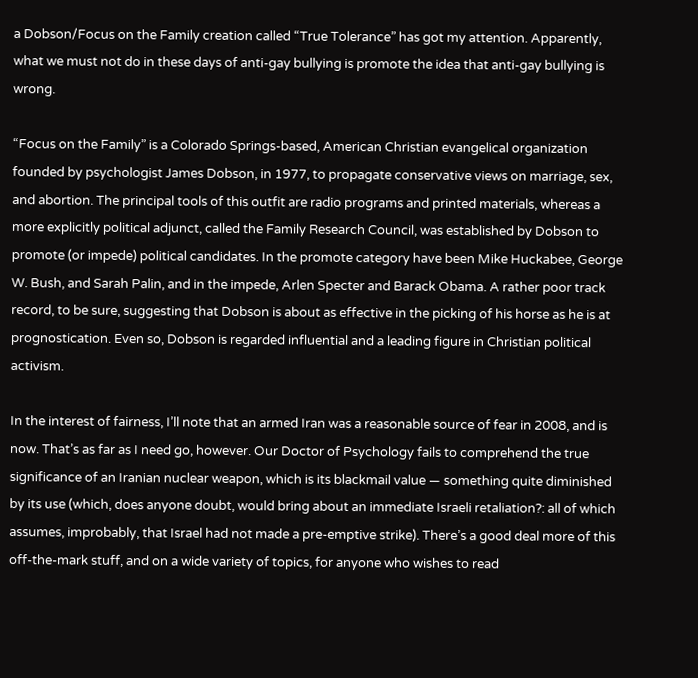a Dobson/Focus on the Family creation called “True Tolerance” has got my attention. Apparently, what we must not do in these days of anti-gay bullying is promote the idea that anti-gay bullying is wrong.

“Focus on the Family” is a Colorado Springs-based, American Christian evangelical organization founded by psychologist James Dobson, in 1977, to propagate conservative views on marriage, sex, and abortion. The principal tools of this outfit are radio programs and printed materials, whereas a more explicitly political adjunct, called the Family Research Council, was established by Dobson to promote (or impede) political candidates. In the promote category have been Mike Huckabee, George W. Bush, and Sarah Palin, and in the impede, Arlen Specter and Barack Obama. A rather poor track record, to be sure, suggesting that Dobson is about as effective in the picking of his horse as he is at prognostication. Even so, Dobson is regarded influential and a leading figure in Christian political activism.

In the interest of fairness, I’ll note that an armed Iran was a reasonable source of fear in 2008, and is now. That’s as far as I need go, however. Our Doctor of Psychology fails to comprehend the true significance of an Iranian nuclear weapon, which is its blackmail value — something quite diminished by its use (which, does anyone doubt, would bring about an immediate Israeli retaliation?: all of which assumes, improbably, that Israel had not made a pre-emptive strike). There’s a good deal more of this off-the-mark stuff, and on a wide variety of topics, for anyone who wishes to read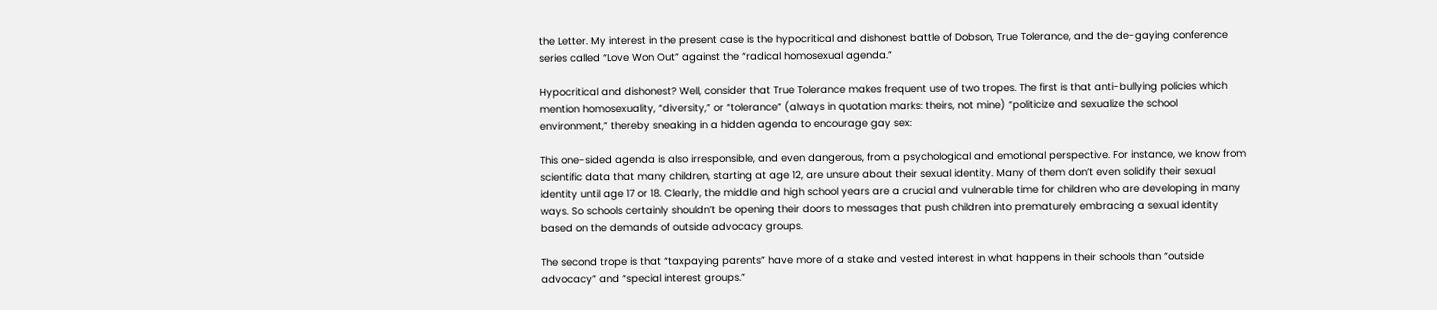the Letter. My interest in the present case is the hypocritical and dishonest battle of Dobson, True Tolerance, and the de-gaying conference series called “Love Won Out” against the “radical homosexual agenda.”

Hypocritical and dishonest? Well, consider that True Tolerance makes frequent use of two tropes. The first is that anti-bullying policies which mention homosexuality, “diversity,” or “tolerance” (always in quotation marks: theirs, not mine) “politicize and sexualize the school environment,” thereby sneaking in a hidden agenda to encourage gay sex:

This one-sided agenda is also irresponsible, and even dangerous, from a psychological and emotional perspective. For instance, we know from scientific data that many children, starting at age 12, are unsure about their sexual identity. Many of them don’t even solidify their sexual identity until age 17 or 18. Clearly, the middle and high school years are a crucial and vulnerable time for children who are developing in many ways. So schools certainly shouldn’t be opening their doors to messages that push children into prematurely embracing a sexual identity based on the demands of outside advocacy groups.

The second trope is that “taxpaying parents” have more of a stake and vested interest in what happens in their schools than “outside advocacy” and “special interest groups.”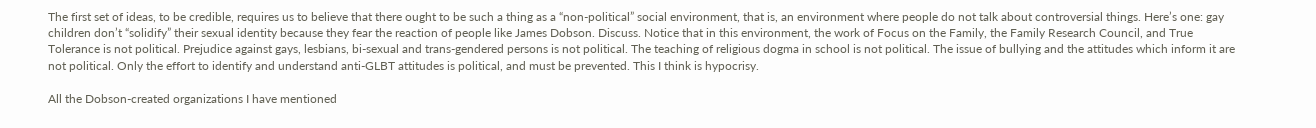The first set of ideas, to be credible, requires us to believe that there ought to be such a thing as a “non-political” social environment, that is, an environment where people do not talk about controversial things. Here’s one: gay children don’t “solidify” their sexual identity because they fear the reaction of people like James Dobson. Discuss. Notice that in this environment, the work of Focus on the Family, the Family Research Council, and True Tolerance is not political. Prejudice against gays, lesbians, bi-sexual and trans-gendered persons is not political. The teaching of religious dogma in school is not political. The issue of bullying and the attitudes which inform it are not political. Only the effort to identify and understand anti-GLBT attitudes is political, and must be prevented. This I think is hypocrisy.

All the Dobson-created organizations I have mentioned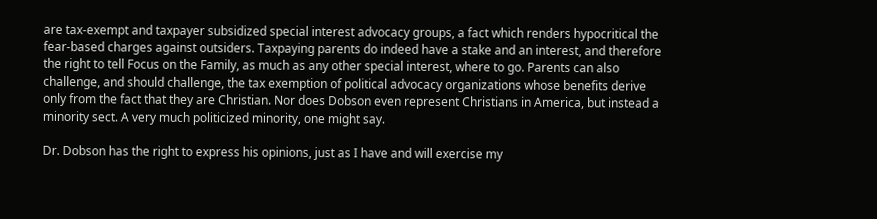are tax-exempt and taxpayer subsidized special interest advocacy groups, a fact which renders hypocritical the fear-based charges against outsiders. Taxpaying parents do indeed have a stake and an interest, and therefore the right to tell Focus on the Family, as much as any other special interest, where to go. Parents can also challenge, and should challenge, the tax exemption of political advocacy organizations whose benefits derive only from the fact that they are Christian. Nor does Dobson even represent Christians in America, but instead a minority sect. A very much politicized minority, one might say.

Dr. Dobson has the right to express his opinions, just as I have and will exercise my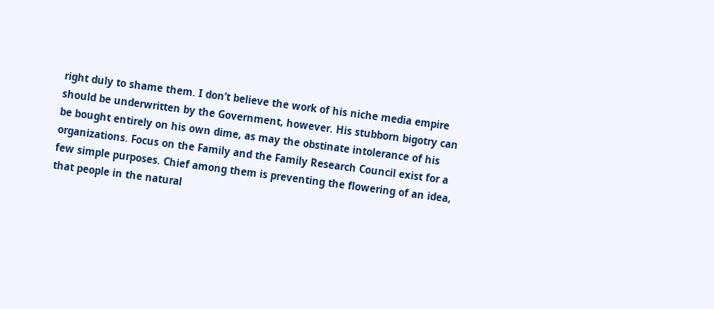right duly to shame them. I don’t believe the work of his niche media empire should be underwritten by the Government, however. His stubborn bigotry can be bought entirely on his own dime, as may the obstinate intolerance of his organizations. Focus on the Family and the Family Research Council exist for a few simple purposes. Chief among them is preventing the flowering of an idea, that people in the natural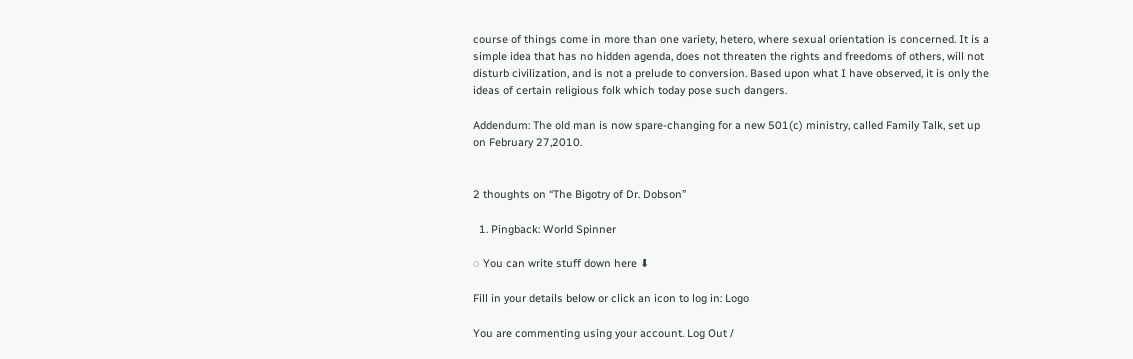course of things come in more than one variety, hetero, where sexual orientation is concerned. It is a simple idea that has no hidden agenda, does not threaten the rights and freedoms of others, will not disturb civilization, and is not a prelude to conversion. Based upon what I have observed, it is only the ideas of certain religious folk which today pose such dangers.

Addendum: The old man is now spare-changing for a new 501(c) ministry, called Family Talk, set up on February 27,2010.


2 thoughts on “The Bigotry of Dr. Dobson”

  1. Pingback: World Spinner

◌ You can write stuff down here ⬇

Fill in your details below or click an icon to log in: Logo

You are commenting using your account. Log Out /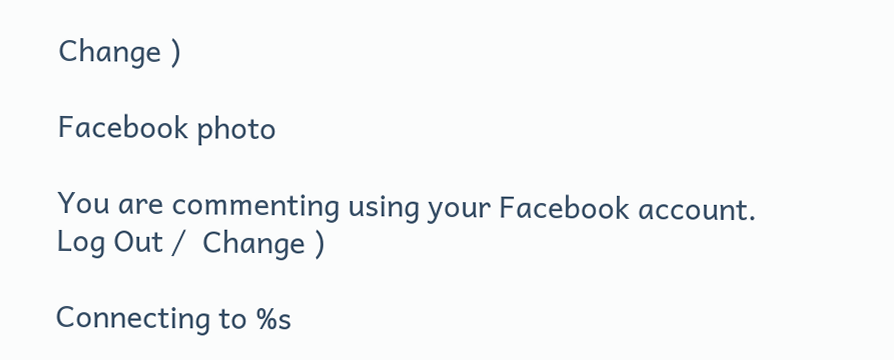Change )

Facebook photo

You are commenting using your Facebook account. Log Out /  Change )

Connecting to %s